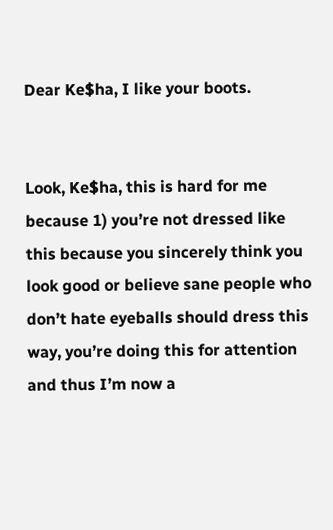Dear Ke$ha, I like your boots.


Look, Ke$ha, this is hard for me because 1) you’re not dressed like this because you sincerely think you look good or believe sane people who don’t hate eyeballs should dress this way, you’re doing this for attention and thus I’m now a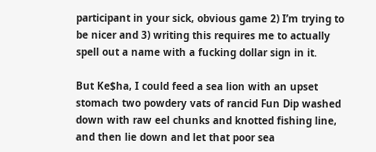participant in your sick, obvious game 2) I’m trying to be nicer and 3) writing this requires me to actually spell out a name with a fucking dollar sign in it.

But Ke$ha, I could feed a sea lion with an upset stomach two powdery vats of rancid Fun Dip washed down with raw eel chunks and knotted fishing line, and then lie down and let that poor sea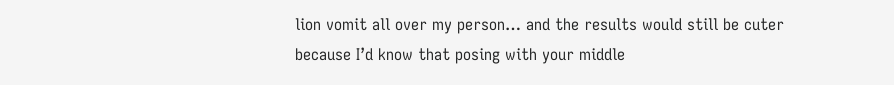lion vomit all over my person… and the results would still be cuter because I’d know that posing with your middle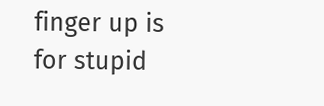finger up is for stupid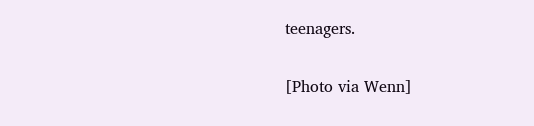teenagers.

[Photo via Wenn]